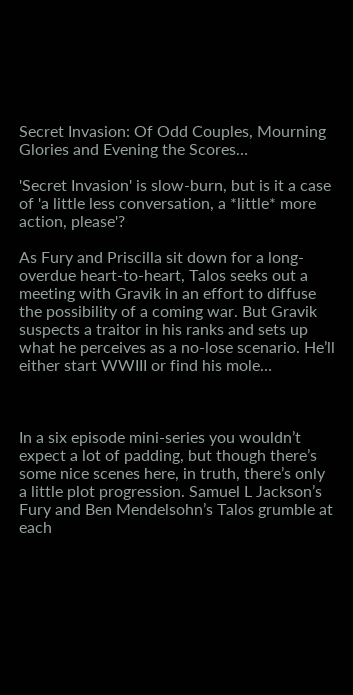Secret Invasion: Of Odd Couples, Mourning Glories and Evening the Scores…

'Secret Invasion' is slow-burn, but is it a case of 'a little less conversation, a *little* more action, please'?

As Fury and Priscilla sit down for a long-overdue heart-to-heart, Talos seeks out a meeting with Gravik in an effort to diffuse the possibility of a coming war. But Gravik suspects a traitor in his ranks and sets up what he perceives as a no-lose scenario. He’ll either start WWIII or find his mole…



In a six episode mini-series you wouldn’t expect a lot of padding, but though there’s some nice scenes here, in truth, there’s only a little plot progression. Samuel L Jackson’s Fury and Ben Mendelsohn’s Talos grumble at each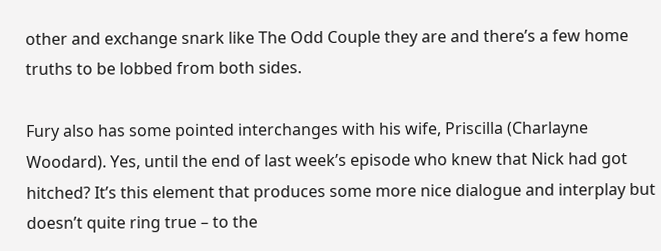other and exchange snark like The Odd Couple they are and there’s a few home truths to be lobbed from both sides.

Fury also has some pointed interchanges with his wife, Priscilla (Charlayne Woodard). Yes, until the end of last week’s episode who knew that Nick had got hitched? It’s this element that produces some more nice dialogue and interplay but doesn’t quite ring true – to the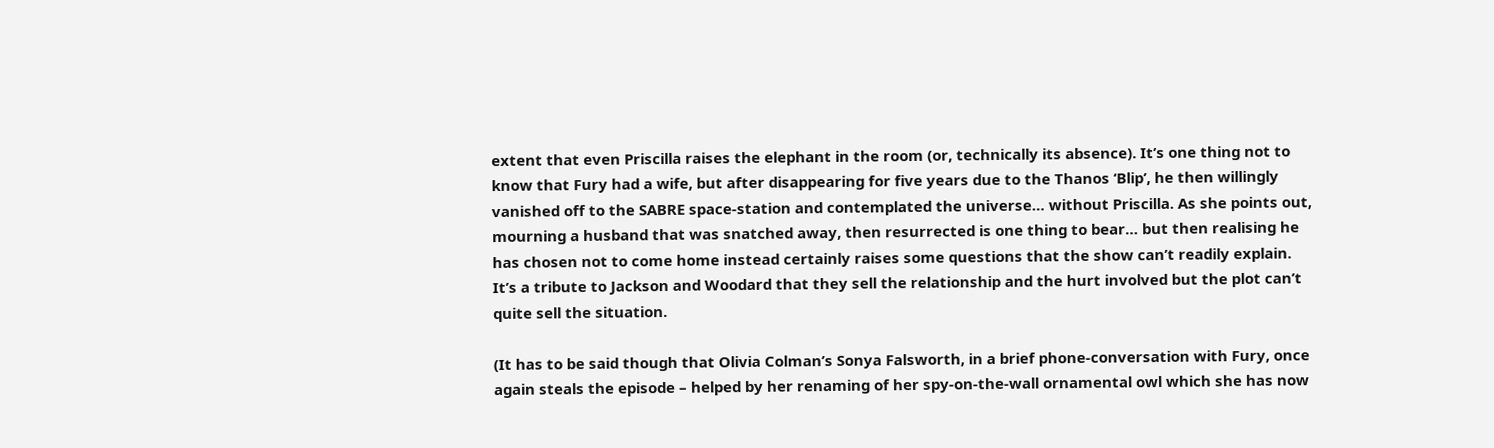extent that even Priscilla raises the elephant in the room (or, technically its absence). It’s one thing not to know that Fury had a wife, but after disappearing for five years due to the Thanos ‘Blip’, he then willingly vanished off to the SABRE space-station and contemplated the universe… without Priscilla. As she points out, mourning a husband that was snatched away, then resurrected is one thing to bear… but then realising he has chosen not to come home instead certainly raises some questions that the show can’t readily explain. It’s a tribute to Jackson and Woodard that they sell the relationship and the hurt involved but the plot can’t quite sell the situation.

(It has to be said though that Olivia Colman’s Sonya Falsworth, in a brief phone-conversation with Fury, once again steals the episode – helped by her renaming of her spy-on-the-wall ornamental owl which she has now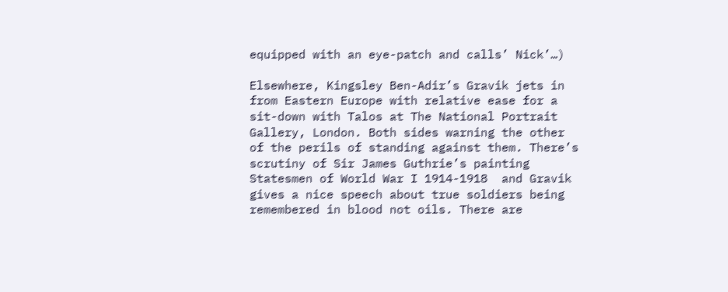equipped with an eye-patch and calls’ Nick’…)

Elsewhere, Kingsley Ben-Adir’s Gravik jets in from Eastern Europe with relative ease for a sit-down with Talos at The National Portrait Gallery, London. Both sides warning the other of the perils of standing against them. There’s scrutiny of Sir James Guthrie’s painting  Statesmen of World War I 1914-1918  and Gravik gives a nice speech about true soldiers being remembered in blood not oils. There are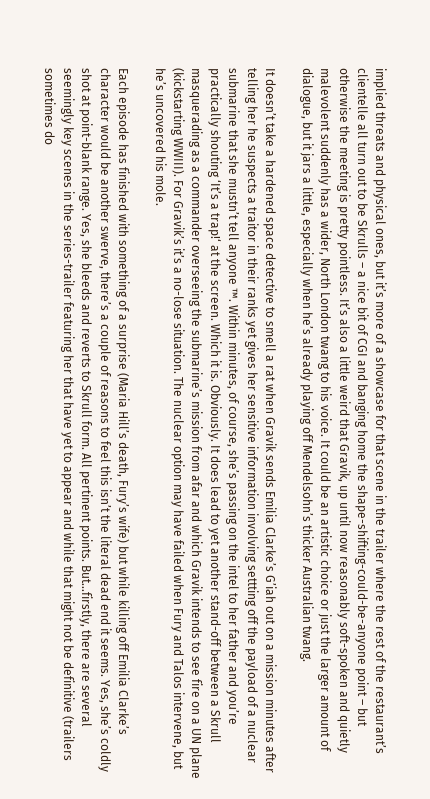implied threats and physical ones, but it’s more of a showcase for that scene in the trailer where the rest of the restaurant’s clientelle all turn out to be Skrulls – a nice bit of CGI and banging home the shape-shifting-could-be-anyone point – but otherwise the meeting is pretty pointless. It’s also a little weird that Gravik, up until now reasonably soft-spoken and quietly malevolent suddenly has a wider, North London twang to his voice. It could be an artistic choice or just the larger amount of dialogue, but it jars a little, especially when he’s already playing off Mendelsohn’s thicker Australian twang.

It doesn’t take a hardened space detective to smell a rat when Gravik sends Emilia Clarke’s G’iah out on a mission minutes after telling her he suspects a traitor in their ranks yet gives her sensitive information involving settting off the payload of a nuclear submarine that she mustn’t tell anyone ™. Within minutes, of course, she’s passing on the intel to her father and you’re practically shouting ‘It’s a trap!‘ at the screen. Which it is. Obviously. It does lead to yet another stand-off between a Skrull masquerading as a commander overseeing the submarine’s mission from afar and which Gravik intends to see fire on a UN plane (kickstarting WWIII). For Gravik’s it’s a no-lose situation. The nuclear option may have failed when Fury and Talos intervene, but he’s uncovered his mole.

Each episode has finished with something of a surprise (Maria Hill’s death, Fury’s wife) but while killing off Emilia Clarke’s character would be another swerve, there’s a couple of reasons to feel this isn’t the literal dead end it seems. Yes, she’s coldly shot at point-blank range. Yes, she bleeds and reverts to Skrull form. All pertinent points. But…firstly, there are several seemingly key scenes in the series-trailer featuring her that have yet to appear and while that might not be definitive (trailers sometimes do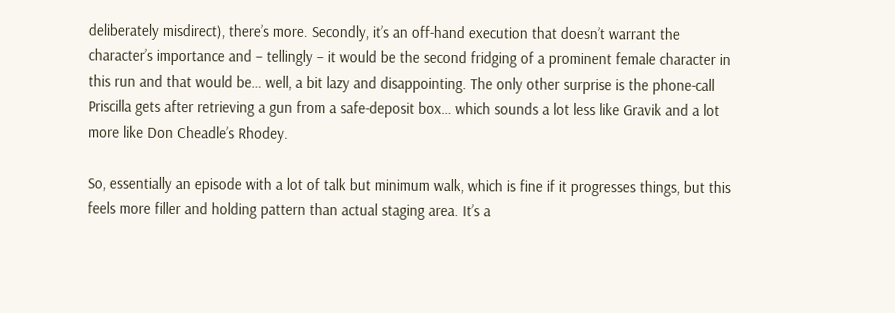deliberately misdirect), there’s more. Secondly, it’s an off-hand execution that doesn’t warrant the character’s importance and – tellingly – it would be the second fridging of a prominent female character in this run and that would be… well, a bit lazy and disappointing. The only other surprise is the phone-call Priscilla gets after retrieving a gun from a safe-deposit box… which sounds a lot less like Gravik and a lot more like Don Cheadle’s Rhodey.

So, essentially an episode with a lot of talk but minimum walk, which is fine if it progresses things, but this feels more filler and holding pattern than actual staging area. It’s a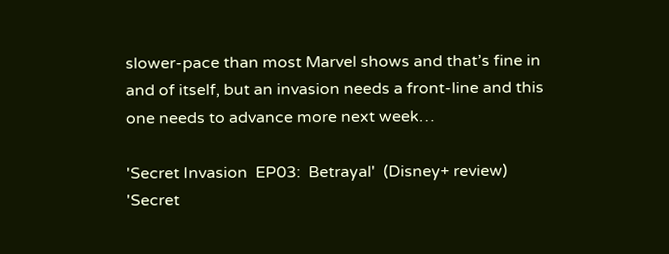slower-pace than most Marvel shows and that’s fine in and of itself, but an invasion needs a front-line and this one needs to advance more next week…

'Secret Invasion  EP03:  Betrayal'  (Disney+ review)
'Secret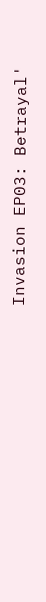Invasion EP03: Betrayal'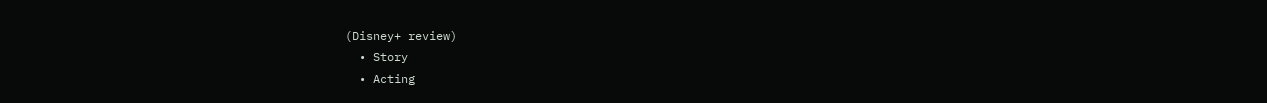(Disney+ review)
  • Story
  • Acting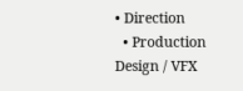• Direction
  • Production Design / VFX